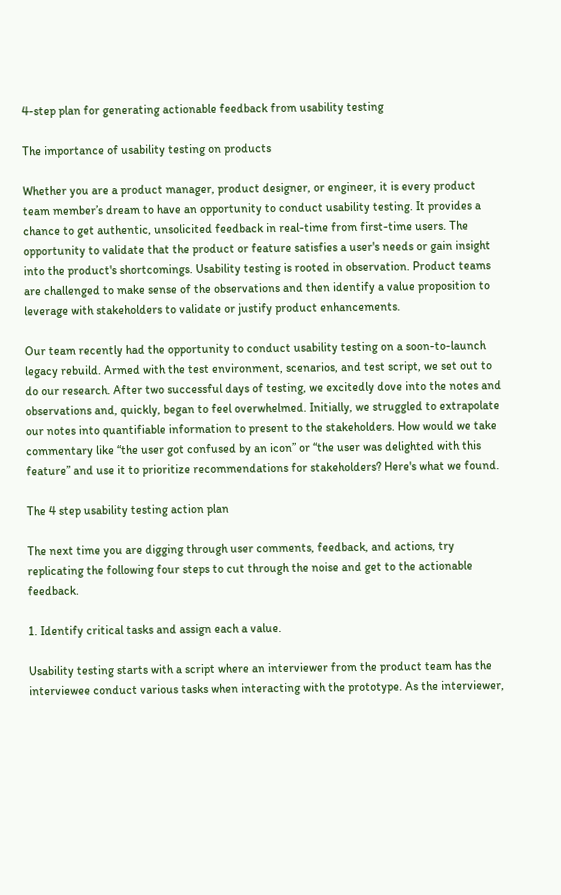4-step plan for generating actionable feedback from usability testing

The importance of usability testing on products

Whether you are a product manager, product designer, or engineer, it is every product team member’s dream to have an opportunity to conduct usability testing. It provides a chance to get authentic, unsolicited feedback in real-time from first-time users. The opportunity to validate that the product or feature satisfies a user's needs or gain insight into the product's shortcomings. Usability testing is rooted in observation. Product teams are challenged to make sense of the observations and then identify a value proposition to leverage with stakeholders to validate or justify product enhancements.

Our team recently had the opportunity to conduct usability testing on a soon-to-launch legacy rebuild. Armed with the test environment, scenarios, and test script, we set out to do our research. After two successful days of testing, we excitedly dove into the notes and observations and, quickly, began to feel overwhelmed. Initially, we struggled to extrapolate our notes into quantifiable information to present to the stakeholders. How would we take commentary like “the user got confused by an icon” or “the user was delighted with this feature” and use it to prioritize recommendations for stakeholders? Here's what we found.

The 4 step usability testing action plan

The next time you are digging through user comments, feedback, and actions, try replicating the following four steps to cut through the noise and get to the actionable feedback.

1. Identify critical tasks and assign each a value.

Usability testing starts with a script where an interviewer from the product team has the interviewee conduct various tasks when interacting with the prototype. As the interviewer,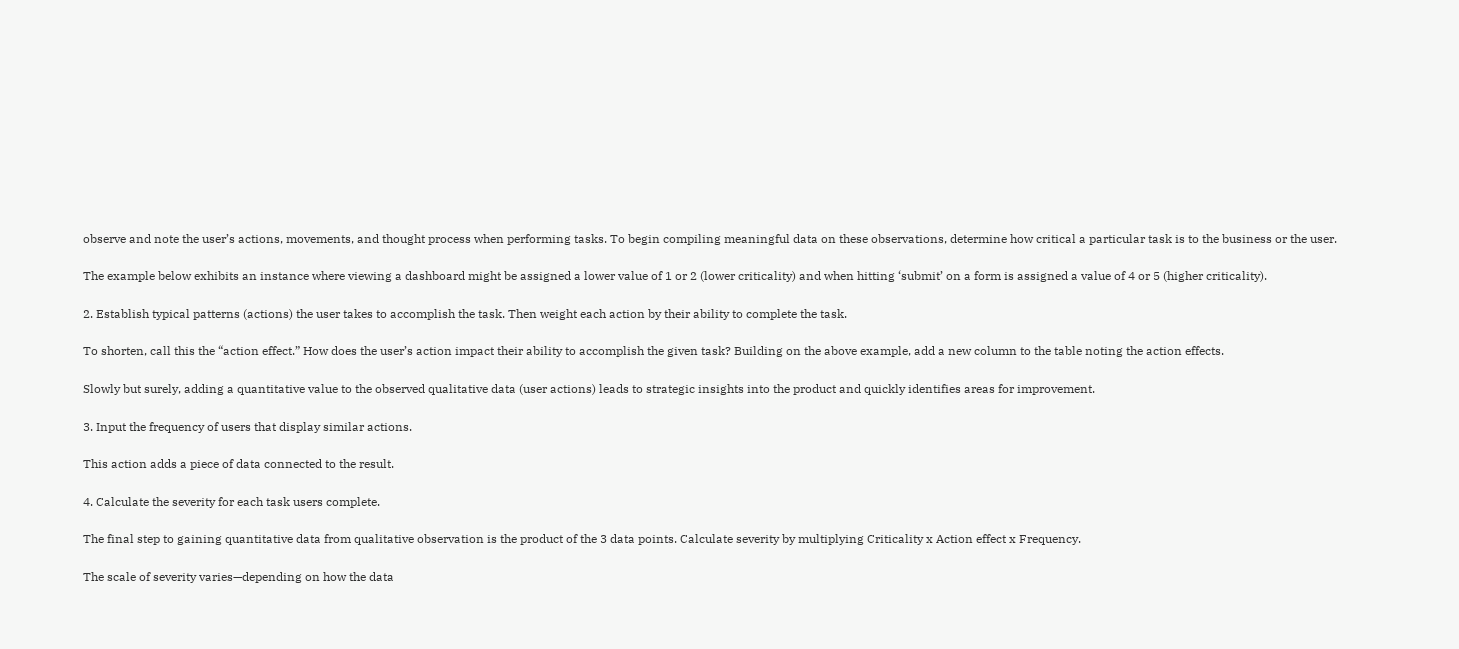observe and note the user’s actions, movements, and thought process when performing tasks. To begin compiling meaningful data on these observations, determine how critical a particular task is to the business or the user.

The example below exhibits an instance where viewing a dashboard might be assigned a lower value of 1 or 2 (lower criticality) and when hitting ‘submit’ on a form is assigned a value of 4 or 5 (higher criticality).

2. Establish typical patterns (actions) the user takes to accomplish the task. Then weight each action by their ability to complete the task.

To shorten, call this the “action effect.” How does the user’s action impact their ability to accomplish the given task? Building on the above example, add a new column to the table noting the action effects.

Slowly but surely, adding a quantitative value to the observed qualitative data (user actions) leads to strategic insights into the product and quickly identifies areas for improvement.

3. Input the frequency of users that display similar actions.

This action adds a piece of data connected to the result.

4. Calculate the severity for each task users complete.

The final step to gaining quantitative data from qualitative observation is the product of the 3 data points. Calculate severity by multiplying Criticality x Action effect x Frequency.

The scale of severity varies—depending on how the data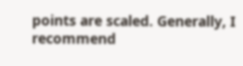points are scaled. Generally, I recommend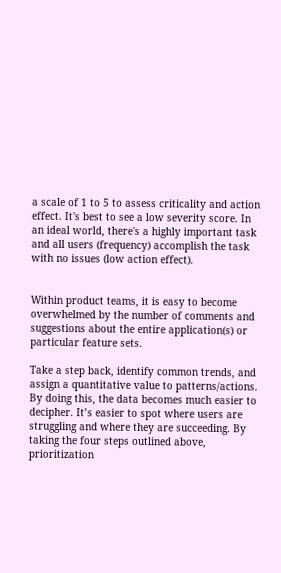a scale of 1 to 5 to assess criticality and action effect. It's best to see a low severity score. In an ideal world, there's a highly important task and all users (frequency) accomplish the task with no issues (low action effect).


Within product teams, it is easy to become overwhelmed by the number of comments and suggestions about the entire application(s) or particular feature sets.

Take a step back, identify common trends, and assign a quantitative value to patterns/actions. By doing this, the data becomes much easier to decipher. It’s easier to spot where users are struggling and where they are succeeding. By taking the four steps outlined above, prioritization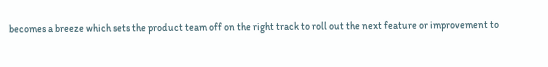becomes a breeze which sets the product team off on the right track to roll out the next feature or improvement to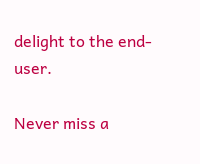delight to the end-user.

Never miss a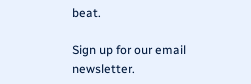beat.

Sign up for our email newsletter.